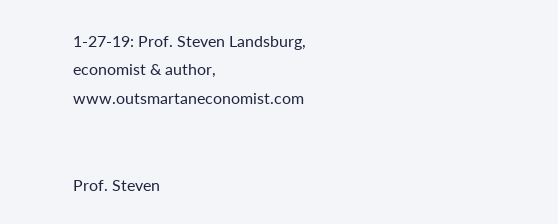1-27-19: Prof. Steven Landsburg, economist & author, www.outsmartaneconomist.com


Prof. Steven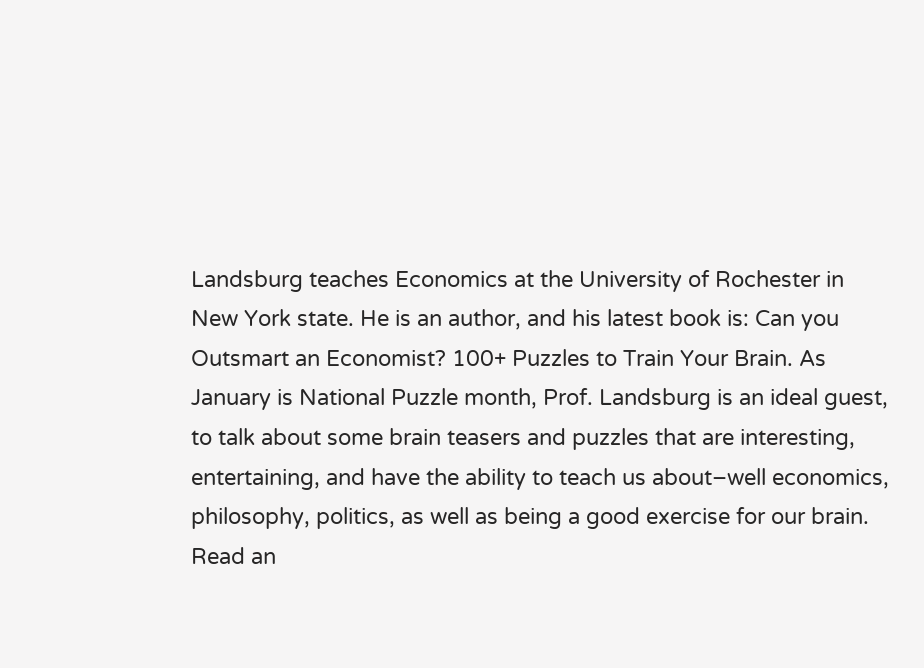Landsburg teaches Economics at the University of Rochester in New York state. He is an author, and his latest book is: Can you Outsmart an Economist? 100+ Puzzles to Train Your Brain. As January is National Puzzle month, Prof. Landsburg is an ideal guest, to talk about some brain teasers and puzzles that are interesting, entertaining, and have the ability to teach us about–well economics, philosophy, politics, as well as being a good exercise for our brain. Read an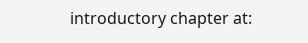introductory chapter at: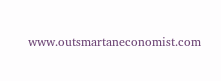www.outsmartaneconomist.com